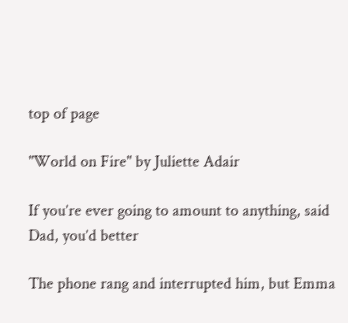top of page

"World on Fire" by Juliette Adair

If you’re ever going to amount to anything, said Dad, you’d better

The phone rang and interrupted him, but Emma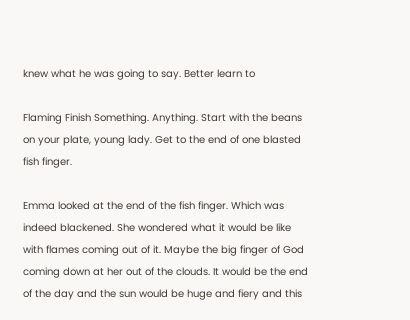knew what he was going to say. Better learn to

Flaming Finish Something. Anything. Start with the beans on your plate, young lady. Get to the end of one blasted fish finger.

Emma looked at the end of the fish finger. Which was indeed blackened. She wondered what it would be like with flames coming out of it. Maybe the big finger of God coming down at her out of the clouds. It would be the end of the day and the sun would be huge and fiery and this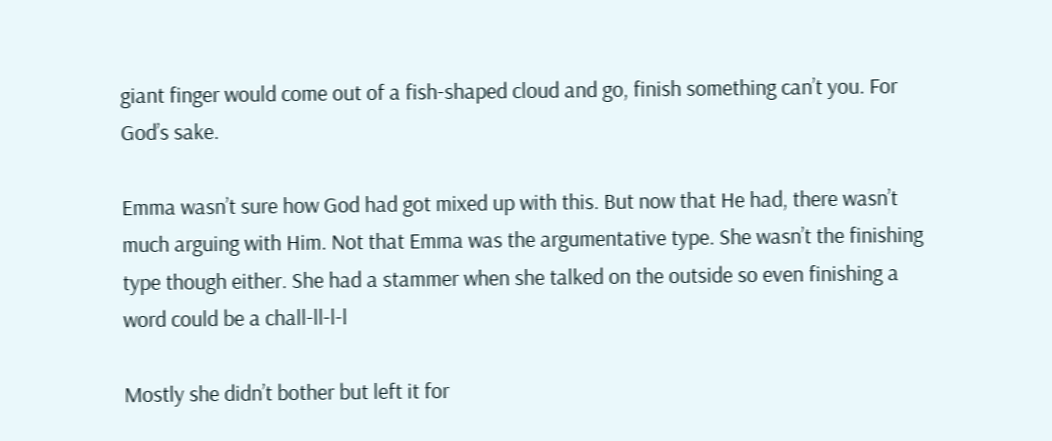giant finger would come out of a fish-shaped cloud and go, finish something can’t you. For God’s sake.

Emma wasn’t sure how God had got mixed up with this. But now that He had, there wasn’t much arguing with Him. Not that Emma was the argumentative type. She wasn’t the finishing type though either. She had a stammer when she talked on the outside so even finishing a word could be a chall-ll-l-l

Mostly she didn’t bother but left it for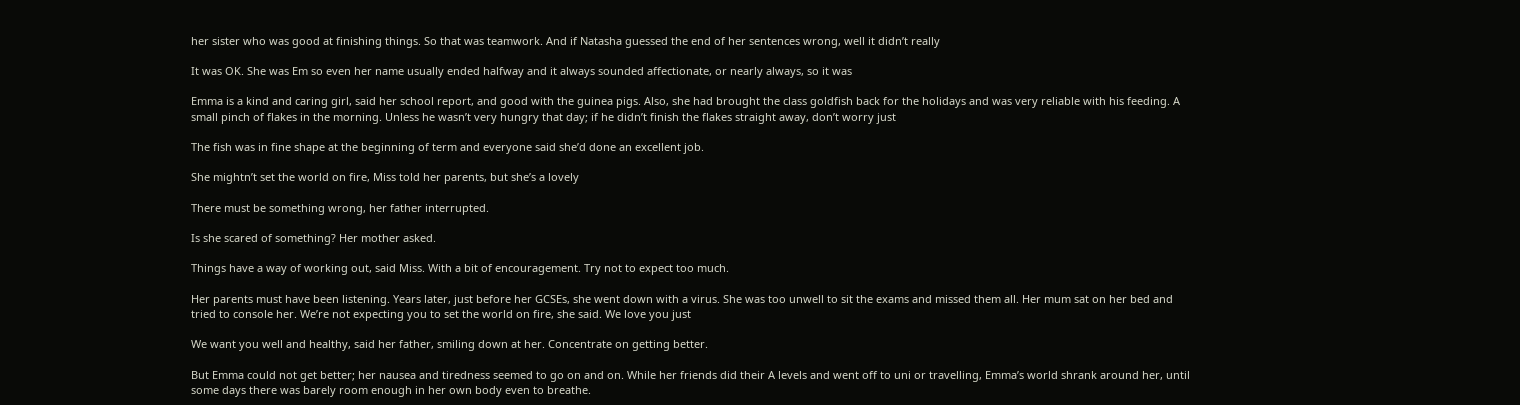her sister who was good at finishing things. So that was teamwork. And if Natasha guessed the end of her sentences wrong, well it didn’t really

It was OK. She was Em so even her name usually ended halfway and it always sounded affectionate, or nearly always, so it was

Emma is a kind and caring girl, said her school report, and good with the guinea pigs. Also, she had brought the class goldfish back for the holidays and was very reliable with his feeding. A small pinch of flakes in the morning. Unless he wasn’t very hungry that day; if he didn’t finish the flakes straight away, don’t worry just

The fish was in fine shape at the beginning of term and everyone said she’d done an excellent job.

She mightn’t set the world on fire, Miss told her parents, but she’s a lovely

There must be something wrong, her father interrupted.

Is she scared of something? Her mother asked.

Things have a way of working out, said Miss. With a bit of encouragement. Try not to expect too much.

Her parents must have been listening. Years later, just before her GCSEs, she went down with a virus. She was too unwell to sit the exams and missed them all. Her mum sat on her bed and tried to console her. We’re not expecting you to set the world on fire, she said. We love you just

We want you well and healthy, said her father, smiling down at her. Concentrate on getting better.

But Emma could not get better; her nausea and tiredness seemed to go on and on. While her friends did their A levels and went off to uni or travelling, Emma’s world shrank around her, until some days there was barely room enough in her own body even to breathe.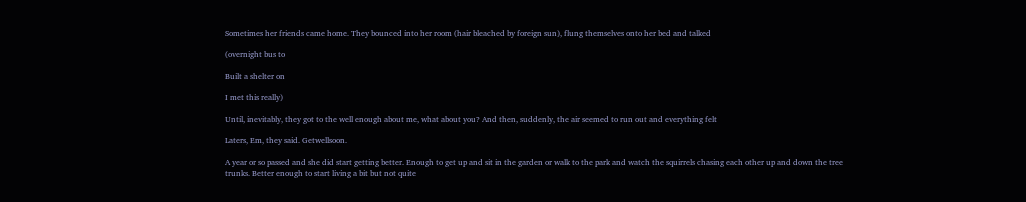Sometimes her friends came home. They bounced into her room (hair bleached by foreign sun), flung themselves onto her bed and talked

(overnight bus to

Built a shelter on

I met this really)

Until, inevitably, they got to the well enough about me, what about you? And then, suddenly, the air seemed to run out and everything felt

Laters, Em, they said. Getwellsoon.

A year or so passed and she did start getting better. Enough to get up and sit in the garden or walk to the park and watch the squirrels chasing each other up and down the tree trunks. Better enough to start living a bit but not quite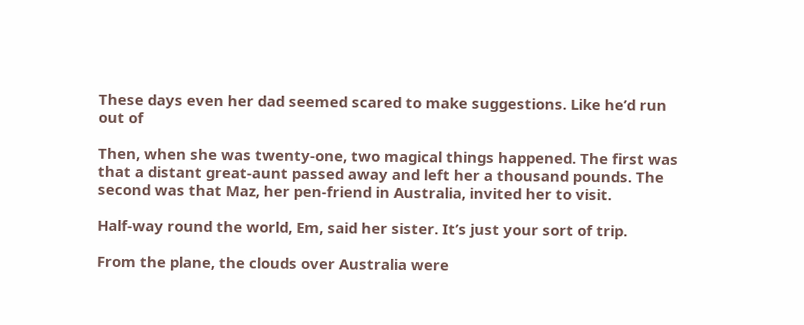These days even her dad seemed scared to make suggestions. Like he’d run out of

Then, when she was twenty-one, two magical things happened. The first was that a distant great-aunt passed away and left her a thousand pounds. The second was that Maz, her pen-friend in Australia, invited her to visit.

Half-way round the world, Em, said her sister. It’s just your sort of trip.

From the plane, the clouds over Australia were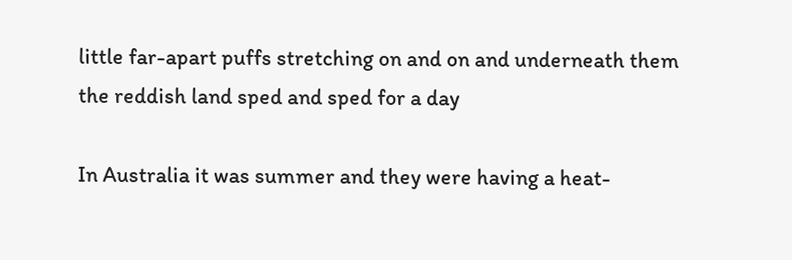little far-apart puffs stretching on and on and underneath them the reddish land sped and sped for a day

In Australia it was summer and they were having a heat-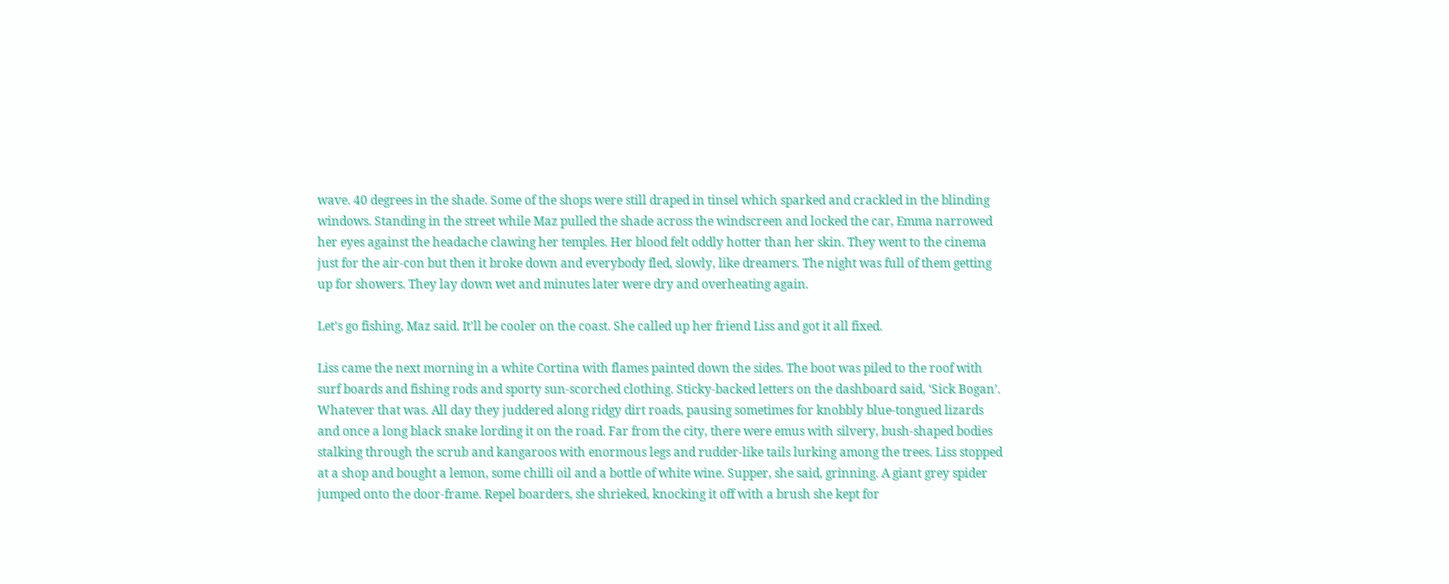wave. 40 degrees in the shade. Some of the shops were still draped in tinsel which sparked and crackled in the blinding windows. Standing in the street while Maz pulled the shade across the windscreen and locked the car, Emma narrowed her eyes against the headache clawing her temples. Her blood felt oddly hotter than her skin. They went to the cinema just for the air-con but then it broke down and everybody fled, slowly, like dreamers. The night was full of them getting up for showers. They lay down wet and minutes later were dry and overheating again.

Let’s go fishing, Maz said. It’ll be cooler on the coast. She called up her friend Liss and got it all fixed.

Liss came the next morning in a white Cortina with flames painted down the sides. The boot was piled to the roof with surf boards and fishing rods and sporty sun-scorched clothing. Sticky-backed letters on the dashboard said, ‘Sick Bogan’. Whatever that was. All day they juddered along ridgy dirt roads, pausing sometimes for knobbly blue-tongued lizards and once a long black snake lording it on the road. Far from the city, there were emus with silvery, bush-shaped bodies stalking through the scrub and kangaroos with enormous legs and rudder-like tails lurking among the trees. Liss stopped at a shop and bought a lemon, some chilli oil and a bottle of white wine. Supper, she said, grinning. A giant grey spider jumped onto the door-frame. Repel boarders, she shrieked, knocking it off with a brush she kept for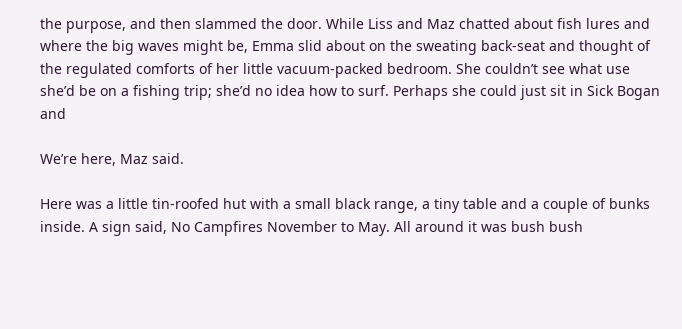the purpose, and then slammed the door. While Liss and Maz chatted about fish lures and where the big waves might be, Emma slid about on the sweating back-seat and thought of the regulated comforts of her little vacuum-packed bedroom. She couldn’t see what use she’d be on a fishing trip; she’d no idea how to surf. Perhaps she could just sit in Sick Bogan and

We’re here, Maz said.

Here was a little tin-roofed hut with a small black range, a tiny table and a couple of bunks inside. A sign said, No Campfires November to May. All around it was bush bush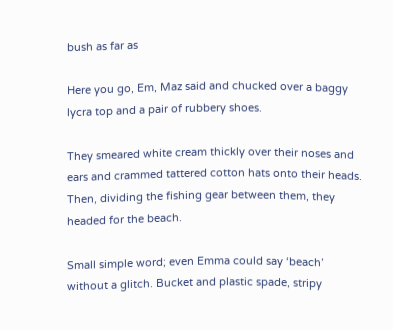bush as far as

Here you go, Em, Maz said and chucked over a baggy lycra top and a pair of rubbery shoes.

They smeared white cream thickly over their noses and ears and crammed tattered cotton hats onto their heads. Then, dividing the fishing gear between them, they headed for the beach.

Small simple word; even Emma could say ‘beach’ without a glitch. Bucket and plastic spade, stripy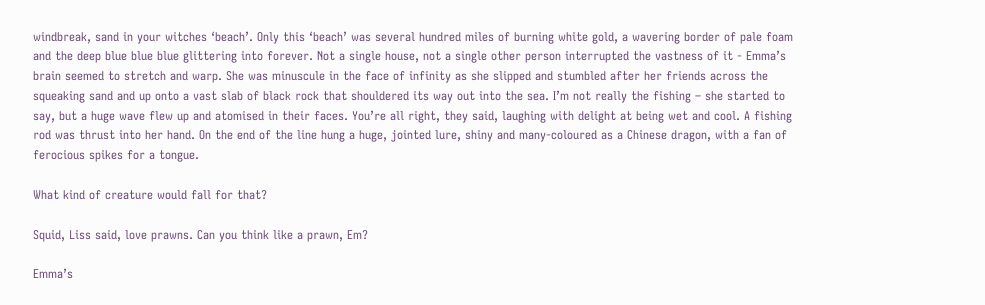windbreak, sand in your witches ‘beach’. Only this ‘beach’ was several hundred miles of burning white gold, a wavering border of pale foam and the deep blue blue blue glittering into forever. Not a single house, not a single other person interrupted the vastness of it - Emma’s brain seemed to stretch and warp. She was minuscule in the face of infinity as she slipped and stumbled after her friends across the squeaking sand and up onto a vast slab of black rock that shouldered its way out into the sea. I’m not really the fishing – she started to say, but a huge wave flew up and atomised in their faces. You’re all right, they said, laughing with delight at being wet and cool. A fishing rod was thrust into her hand. On the end of the line hung a huge, jointed lure, shiny and many-coloured as a Chinese dragon, with a fan of ferocious spikes for a tongue.

What kind of creature would fall for that?

Squid, Liss said, love prawns. Can you think like a prawn, Em?

Emma’s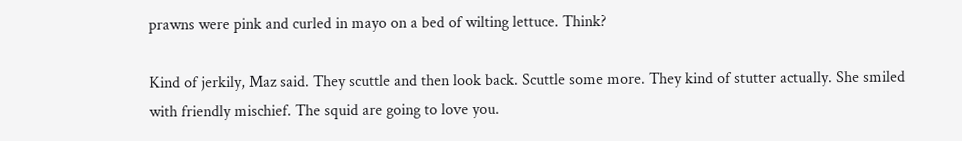prawns were pink and curled in mayo on a bed of wilting lettuce. Think?

Kind of jerkily, Maz said. They scuttle and then look back. Scuttle some more. They kind of stutter actually. She smiled with friendly mischief. The squid are going to love you.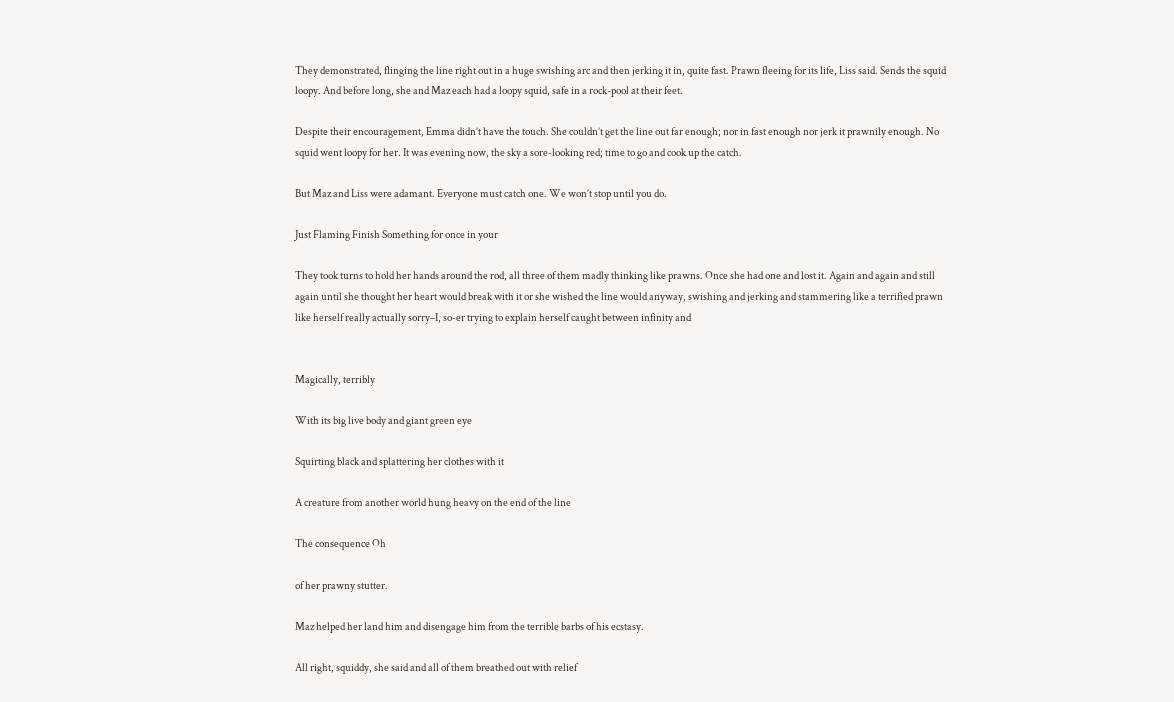They demonstrated, flinging the line right out in a huge swishing arc and then jerking it in, quite fast. Prawn fleeing for its life, Liss said. Sends the squid loopy. And before long, she and Maz each had a loopy squid, safe in a rock-pool at their feet.

Despite their encouragement, Emma didn’t have the touch. She couldn’t get the line out far enough; nor in fast enough nor jerk it prawnily enough. No squid went loopy for her. It was evening now, the sky a sore-looking red; time to go and cook up the catch.

But Maz and Liss were adamant. Everyone must catch one. We won’t stop until you do.

Just Flaming Finish Something for once in your

They took turns to hold her hands around the rod, all three of them madly thinking like prawns. Once she had one and lost it. Again and again and still again until she thought her heart would break with it or she wished the line would anyway, swishing and jerking and stammering like a terrified prawn like herself really actually sorry–I, so-er trying to explain herself caught between infinity and


Magically, terribly

With its big live body and giant green eye

Squirting black and splattering her clothes with it

A creature from another world hung heavy on the end of the line

The consequence Oh

of her prawny stutter.

Maz helped her land him and disengage him from the terrible barbs of his ecstasy.

All right, squiddy, she said and all of them breathed out with relief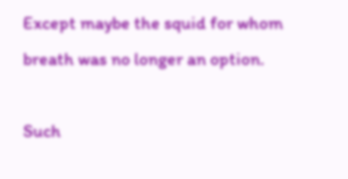Except maybe the squid for whom breath was no longer an option.

Such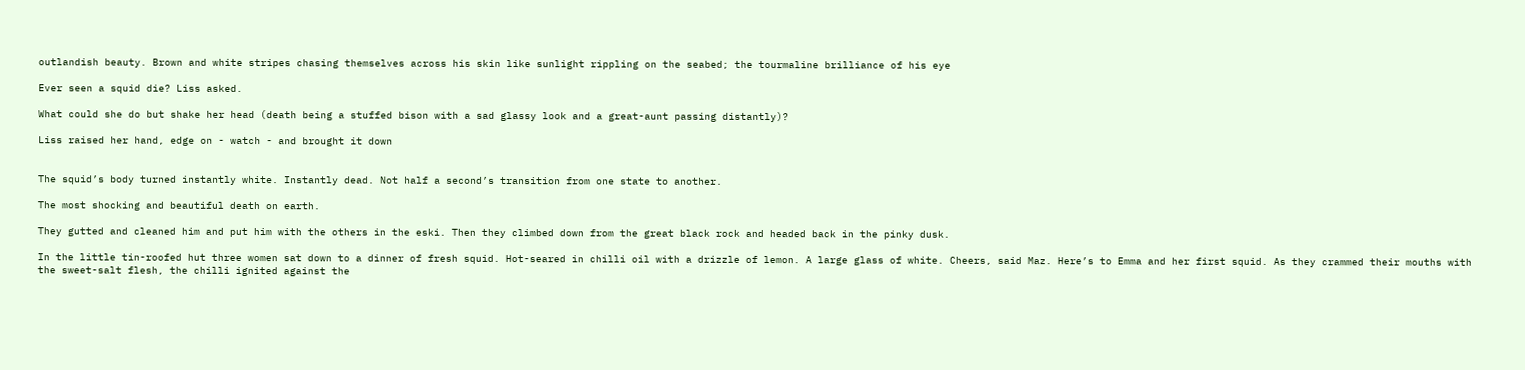outlandish beauty. Brown and white stripes chasing themselves across his skin like sunlight rippling on the seabed; the tourmaline brilliance of his eye

Ever seen a squid die? Liss asked.

What could she do but shake her head (death being a stuffed bison with a sad glassy look and a great-aunt passing distantly)?

Liss raised her hand, edge on - watch - and brought it down


The squid’s body turned instantly white. Instantly dead. Not half a second’s transition from one state to another.

The most shocking and beautiful death on earth.

They gutted and cleaned him and put him with the others in the eski. Then they climbed down from the great black rock and headed back in the pinky dusk.

In the little tin-roofed hut three women sat down to a dinner of fresh squid. Hot-seared in chilli oil with a drizzle of lemon. A large glass of white. Cheers, said Maz. Here’s to Emma and her first squid. As they crammed their mouths with the sweet-salt flesh, the chilli ignited against the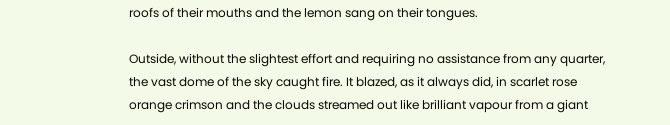roofs of their mouths and the lemon sang on their tongues.

Outside, without the slightest effort and requiring no assistance from any quarter, the vast dome of the sky caught fire. It blazed, as it always did, in scarlet rose orange crimson and the clouds streamed out like brilliant vapour from a giant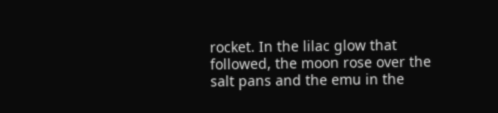rocket. In the lilac glow that followed, the moon rose over the salt pans and the emu in the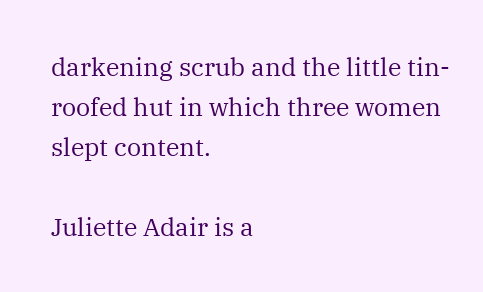darkening scrub and the little tin-roofed hut in which three women slept content.

Juliette Adair is a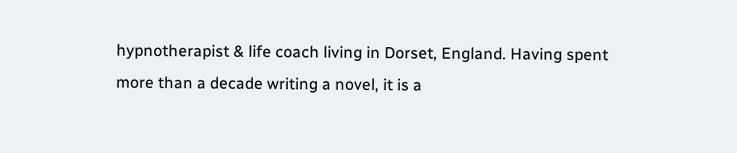hypnotherapist & life coach living in Dorset, England. Having spent more than a decade writing a novel, it is a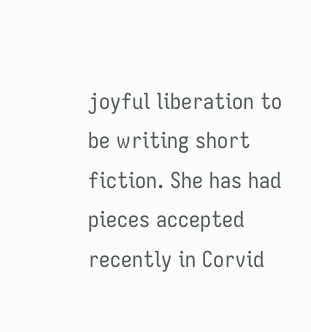joyful liberation to be writing short fiction. She has had pieces accepted recently in Corvid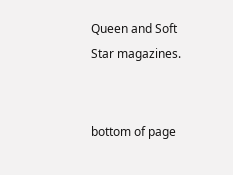Queen and Soft Star magazines.


bottom of page